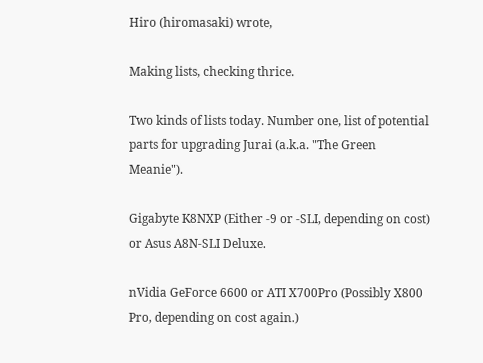Hiro (hiromasaki) wrote,

Making lists, checking thrice.

Two kinds of lists today. Number one, list of potential parts for upgrading Jurai (a.k.a. "The Green Meanie").

Gigabyte K8NXP (Either -9 or -SLI, depending on cost) or Asus A8N-SLI Deluxe.

nVidia GeForce 6600 or ATI X700Pro (Possibly X800 Pro, depending on cost again.)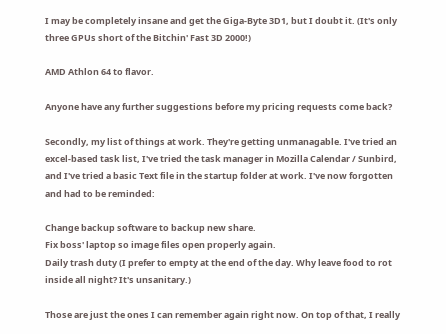I may be completely insane and get the Giga-Byte 3D1, but I doubt it. (It's only three GPUs short of the Bitchin' Fast 3D 2000!)

AMD Athlon 64 to flavor.

Anyone have any further suggestions before my pricing requests come back?

Secondly, my list of things at work. They're getting unmanagable. I've tried an excel-based task list, I've tried the task manager in Mozilla Calendar / Sunbird, and I've tried a basic Text file in the startup folder at work. I've now forgotten and had to be reminded:

Change backup software to backup new share.
Fix boss' laptop so image files open properly again.
Daily trash duty (I prefer to empty at the end of the day. Why leave food to rot inside all night? It's unsanitary.)

Those are just the ones I can remember again right now. On top of that, I really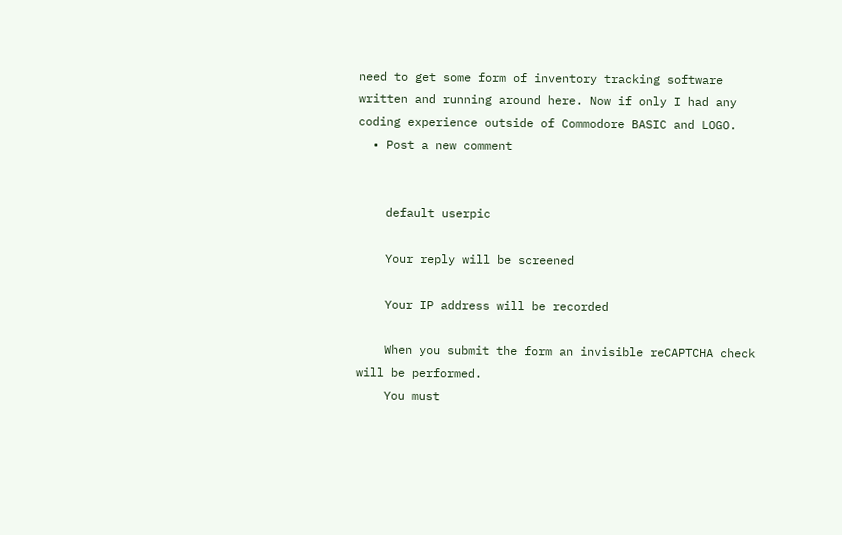need to get some form of inventory tracking software written and running around here. Now if only I had any coding experience outside of Commodore BASIC and LOGO.
  • Post a new comment


    default userpic

    Your reply will be screened

    Your IP address will be recorded

    When you submit the form an invisible reCAPTCHA check will be performed.
    You must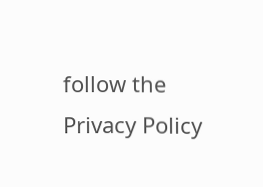follow the Privacy Policy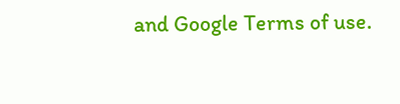and Google Terms of use.